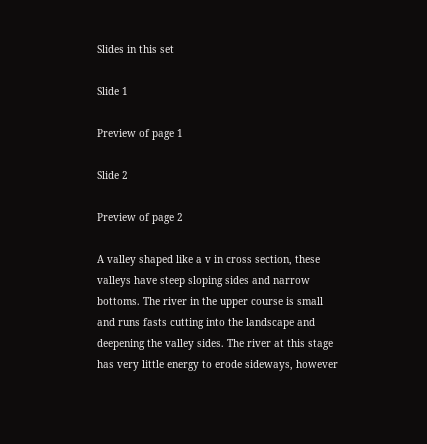Slides in this set

Slide 1

Preview of page 1

Slide 2

Preview of page 2

A valley shaped like a v in cross section, these
valleys have steep sloping sides and narrow
bottoms. The river in the upper course is small
and runs fasts cutting into the landscape and
deepening the valley sides. The river at this stage
has very little energy to erode sideways, however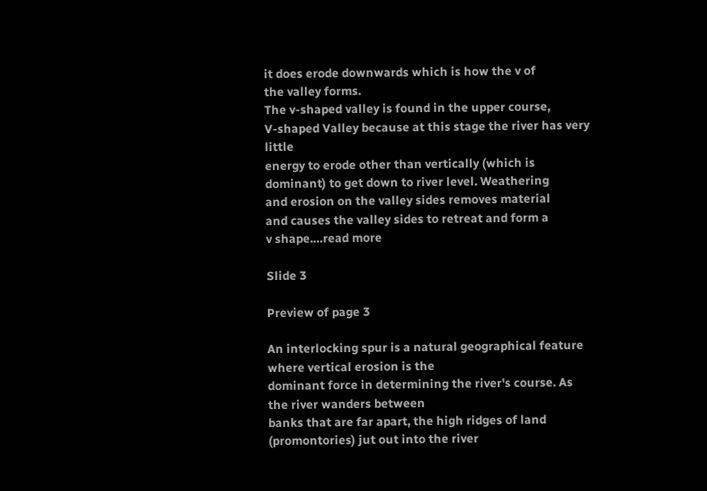it does erode downwards which is how the v of
the valley forms.
The v-shaped valley is found in the upper course,
V-shaped Valley because at this stage the river has very little
energy to erode other than vertically (which is
dominant) to get down to river level. Weathering
and erosion on the valley sides removes material
and causes the valley sides to retreat and form a
v shape.…read more

Slide 3

Preview of page 3

An interlocking spur is a natural geographical feature where vertical erosion is the
dominant force in determining the river's course. As the river wanders between
banks that are far apart, the high ridges of land (promontories) jut out into the river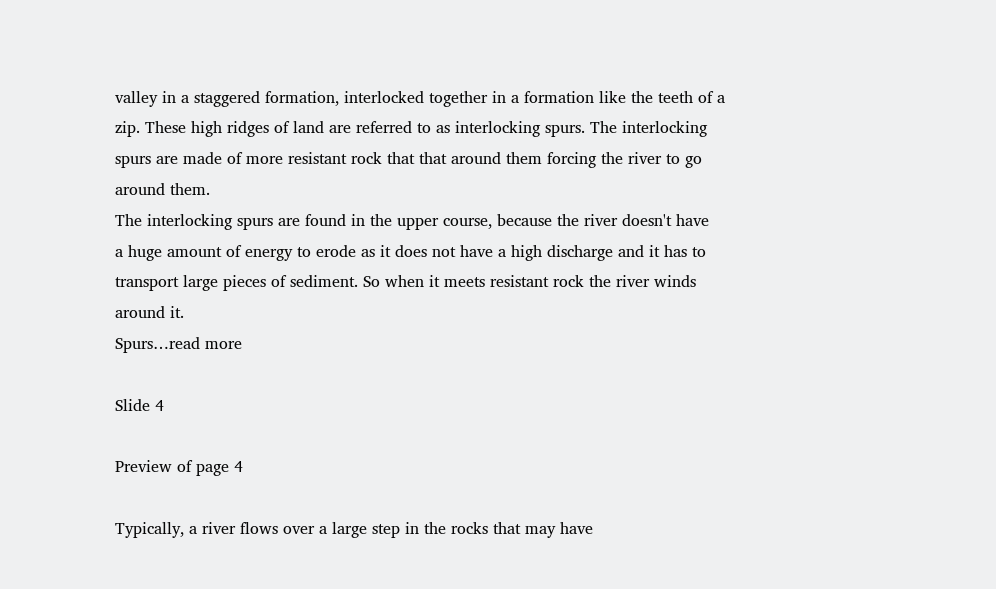valley in a staggered formation, interlocked together in a formation like the teeth of a
zip. These high ridges of land are referred to as interlocking spurs. The interlocking
spurs are made of more resistant rock that that around them forcing the river to go
around them.
The interlocking spurs are found in the upper course, because the river doesn't have
a huge amount of energy to erode as it does not have a high discharge and it has to
transport large pieces of sediment. So when it meets resistant rock the river winds
around it.
Spurs…read more

Slide 4

Preview of page 4

Typically, a river flows over a large step in the rocks that may have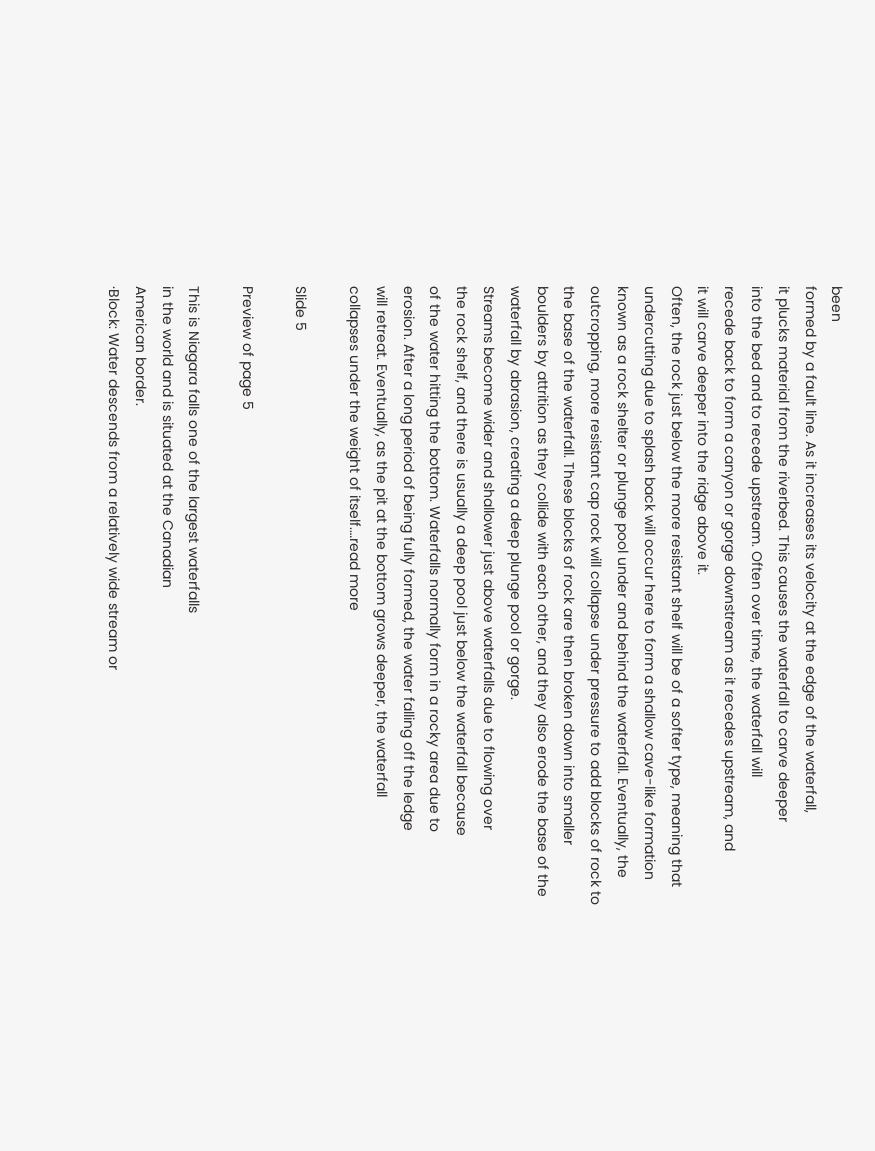been
formed by a fault line. As it increases its velocity at the edge of the waterfall,
it plucks material from the riverbed. This causes the waterfall to carve deeper
into the bed and to recede upstream. Often over time, the waterfall will
recede back to form a canyon or gorge downstream as it recedes upstream, and
it will carve deeper into the ridge above it.
Often, the rock just below the more resistant shelf will be of a softer type, meaning that
undercutting due to splash back will occur here to form a shallow cave-like formation
known as a rock shelter or plunge pool under and behind the waterfall. Eventually, the
outcropping, more resistant cap rock will collapse under pressure to add blocks of rock to
the base of the waterfall. These blocks of rock are then broken down into smaller
boulders by attrition as they collide with each other, and they also erode the base of the
waterfall by abrasion, creating a deep plunge pool or gorge.
Streams become wider and shallower just above waterfalls due to flowing over
the rock shelf, and there is usually a deep pool just below the waterfall because
of the water hitting the bottom. Waterfalls normally form in a rocky area due to
erosion. After a long period of being fully formed, the water falling off the ledge
will retreat. Eventually, as the pit at the bottom grows deeper, the waterfall
collapses under the weight of itself.…read more

Slide 5

Preview of page 5

This is Niagara falls one of the largest waterfalls
in the world and is situated at the Canadian
American border.
·Block: Water descends from a relatively wide stream or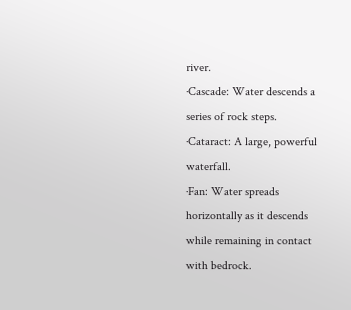river.
·Cascade: Water descends a series of rock steps.
·Cataract: A large, powerful waterfall.
·Fan: Water spreads horizontally as it descends while remaining in contact with bedrock.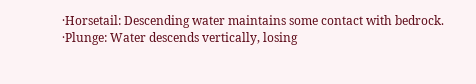·Horsetail: Descending water maintains some contact with bedrock.
·Plunge: Water descends vertically, losing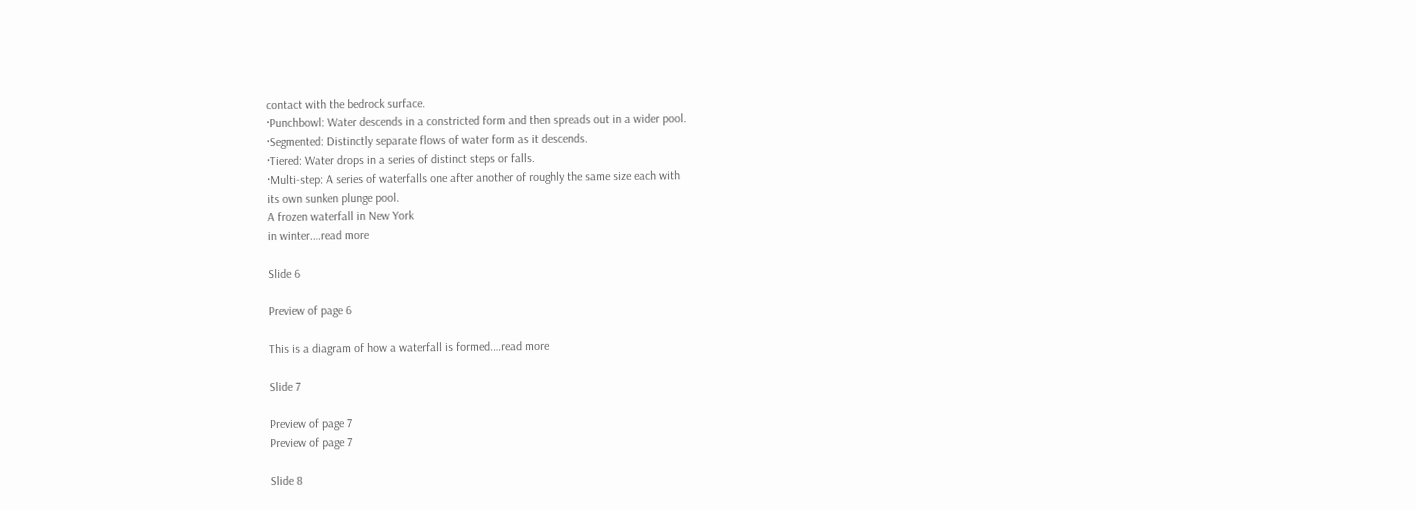contact with the bedrock surface.
·Punchbowl: Water descends in a constricted form and then spreads out in a wider pool.
·Segmented: Distinctly separate flows of water form as it descends.
·Tiered: Water drops in a series of distinct steps or falls.
·Multi-step: A series of waterfalls one after another of roughly the same size each with
its own sunken plunge pool.
A frozen waterfall in New York
in winter.…read more

Slide 6

Preview of page 6

This is a diagram of how a waterfall is formed.…read more

Slide 7

Preview of page 7
Preview of page 7

Slide 8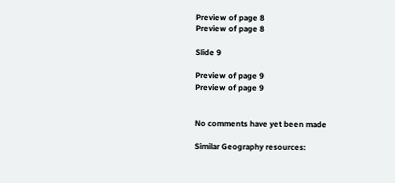Preview of page 8
Preview of page 8

Slide 9

Preview of page 9
Preview of page 9


No comments have yet been made

Similar Geography resources: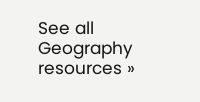See all Geography resources »